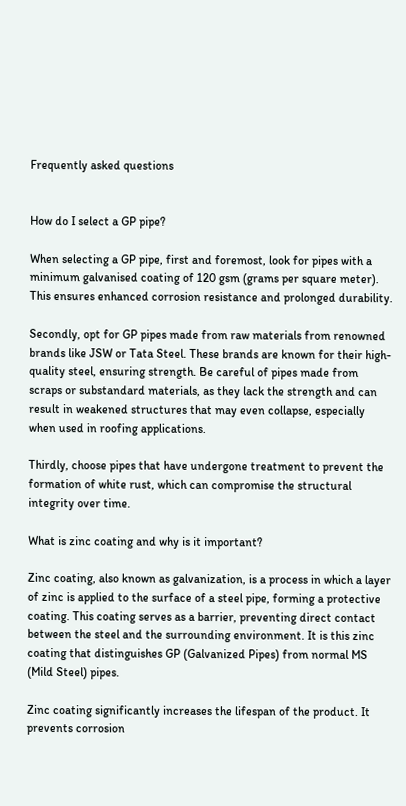Frequently asked questions


How do I select a GP pipe?

When selecting a GP pipe, first and foremost, look for pipes with a minimum galvanised coating of 120 gsm (grams per square meter). This ensures enhanced corrosion resistance and prolonged durability.

Secondly, opt for GP pipes made from raw materials from renowned brands like JSW or Tata Steel. These brands are known for their high-quality steel, ensuring strength. Be careful of pipes made from scraps or substandard materials, as they lack the strength and can result in weakened structures that may even collapse, especially when used in roofing applications.

Thirdly, choose pipes that have undergone treatment to prevent the formation of white rust, which can compromise the structural integrity over time.

What is zinc coating and why is it important?

Zinc coating, also known as galvanization, is a process in which a layer of zinc is applied to the surface of a steel pipe, forming a protective coating. This coating serves as a barrier, preventing direct contact between the steel and the surrounding environment. It is this zinc coating that distinguishes GP (Galvanized Pipes) from normal MS (Mild Steel) pipes.

Zinc coating significantly increases the lifespan of the product. It prevents corrosion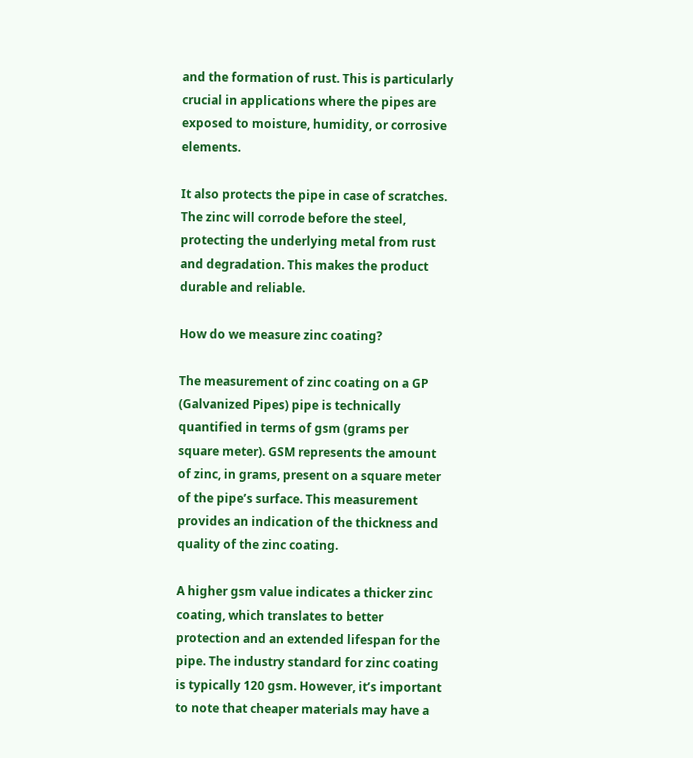and the formation of rust. This is particularly crucial in applications where the pipes are exposed to moisture, humidity, or corrosive elements.

It also protects the pipe in case of scratches. The zinc will corrode before the steel, protecting the underlying metal from rust and degradation. This makes the product durable and reliable.

How do we measure zinc coating?

The measurement of zinc coating on a GP (Galvanized Pipes) pipe is technically quantified in terms of gsm (grams per square meter). GSM represents the amount of zinc, in grams, present on a square meter of the pipe’s surface. This measurement provides an indication of the thickness and quality of the zinc coating.

A higher gsm value indicates a thicker zinc coating, which translates to better protection and an extended lifespan for the pipe. The industry standard for zinc coating is typically 120 gsm. However, it’s important to note that cheaper materials may have a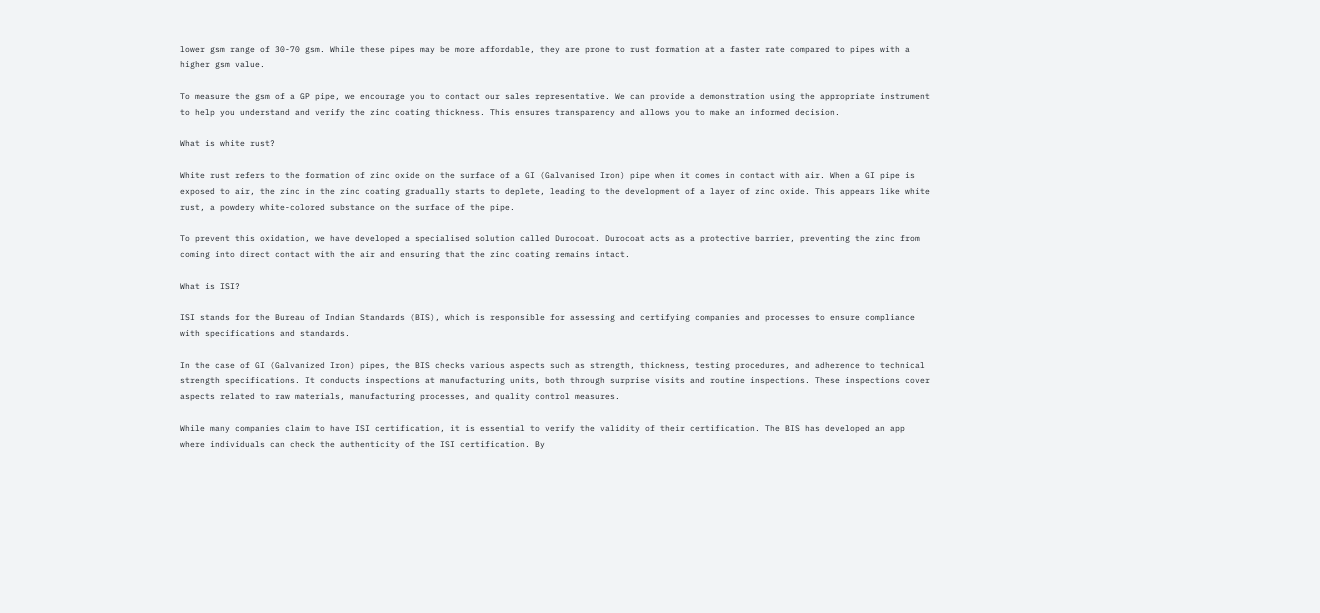lower gsm range of 30-70 gsm. While these pipes may be more affordable, they are prone to rust formation at a faster rate compared to pipes with a higher gsm value.

To measure the gsm of a GP pipe, we encourage you to contact our sales representative. We can provide a demonstration using the appropriate instrument to help you understand and verify the zinc coating thickness. This ensures transparency and allows you to make an informed decision.

What is white rust?

White rust refers to the formation of zinc oxide on the surface of a GI (Galvanised Iron) pipe when it comes in contact with air. When a GI pipe is exposed to air, the zinc in the zinc coating gradually starts to deplete, leading to the development of a layer of zinc oxide. This appears like white rust, a powdery white-colored substance on the surface of the pipe.

To prevent this oxidation, we have developed a specialised solution called Durocoat. Durocoat acts as a protective barrier, preventing the zinc from coming into direct contact with the air and ensuring that the zinc coating remains intact.

What is ISI?

ISI stands for the Bureau of Indian Standards (BIS), which is responsible for assessing and certifying companies and processes to ensure compliance with specifications and standards.

In the case of GI (Galvanized Iron) pipes, the BIS checks various aspects such as strength, thickness, testing procedures, and adherence to technical strength specifications. It conducts inspections at manufacturing units, both through surprise visits and routine inspections. These inspections cover aspects related to raw materials, manufacturing processes, and quality control measures.

While many companies claim to have ISI certification, it is essential to verify the validity of their certification. The BIS has developed an app where individuals can check the authenticity of the ISI certification. By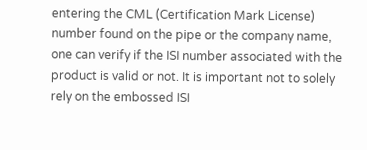entering the CML (Certification Mark License) number found on the pipe or the company name, one can verify if the ISI number associated with the product is valid or not. It is important not to solely rely on the embossed ISI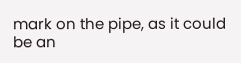mark on the pipe, as it could be an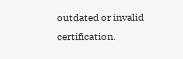outdated or invalid certification.